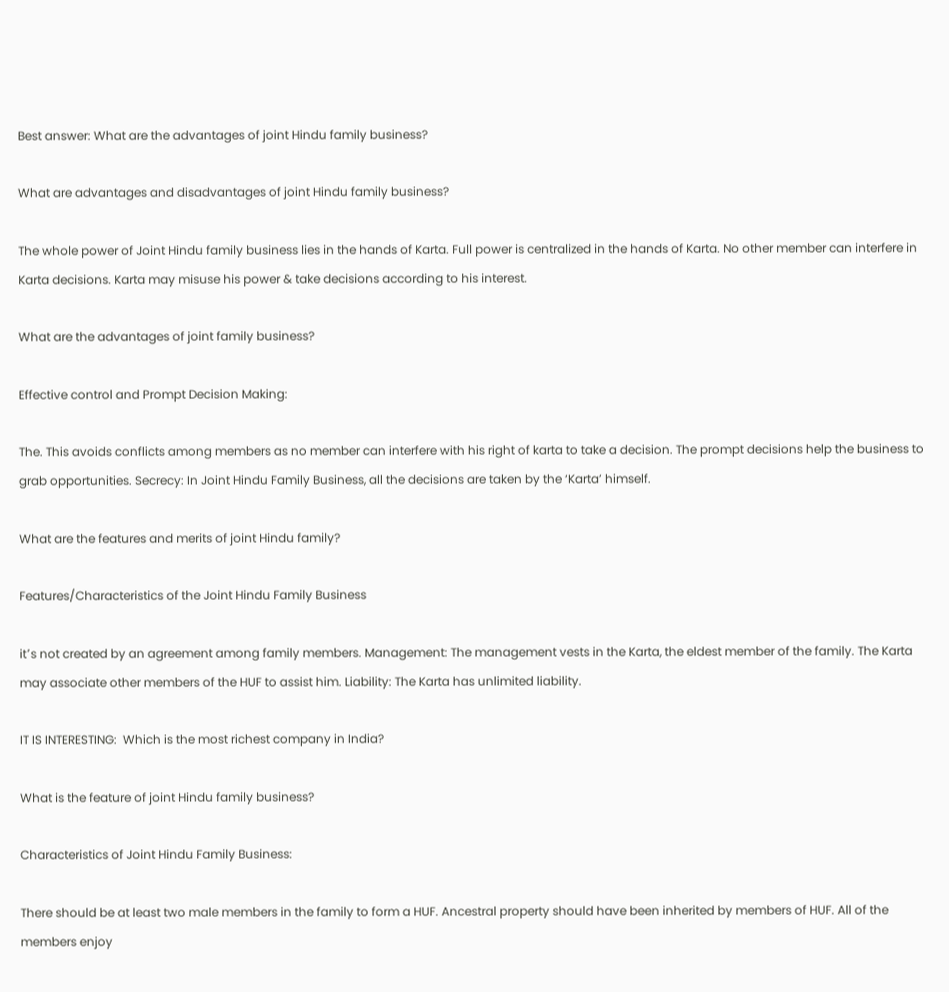Best answer: What are the advantages of joint Hindu family business?

What are advantages and disadvantages of joint Hindu family business?

The whole power of Joint Hindu family business lies in the hands of Karta. Full power is centralized in the hands of Karta. No other member can interfere in Karta decisions. Karta may misuse his power & take decisions according to his interest.

What are the advantages of joint family business?

Effective control and Prompt Decision Making:

The. This avoids conflicts among members as no member can interfere with his right of karta to take a decision. The prompt decisions help the business to grab opportunities. Secrecy: In Joint Hindu Family Business, all the decisions are taken by the ‘Karta’ himself.

What are the features and merits of joint Hindu family?

Features/Characteristics of the Joint Hindu Family Business

it՚s not created by an agreement among family members. Management: The management vests in the Karta, the eldest member of the family. The Karta may associate other members of the HUF to assist him. Liability: The Karta has unlimited liability.

IT IS INTERESTING:  Which is the most richest company in India?

What is the feature of joint Hindu family business?

Characteristics of Joint Hindu Family Business:

There should be at least two male members in the family to form a HUF. Ancestral property should have been inherited by members of HUF. All of the members enjoy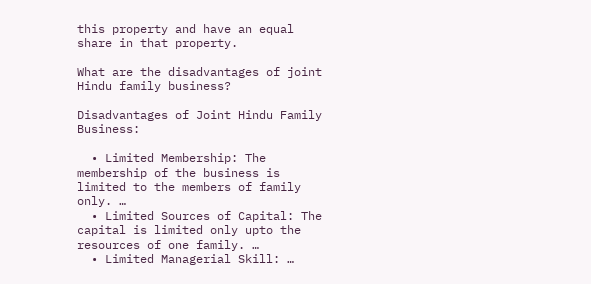this property and have an equal share in that property.

What are the disadvantages of joint Hindu family business?

Disadvantages of Joint Hindu Family Business:

  • Limited Membership: The membership of the business is limited to the members of family only. …
  • Limited Sources of Capital: The capital is limited only upto the resources of one family. …
  • Limited Managerial Skill: …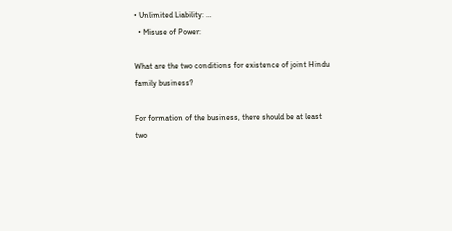• Unlimited Liability: …
  • Misuse of Power:

What are the two conditions for existence of joint Hindu family business?

For formation of the business, there should be at least two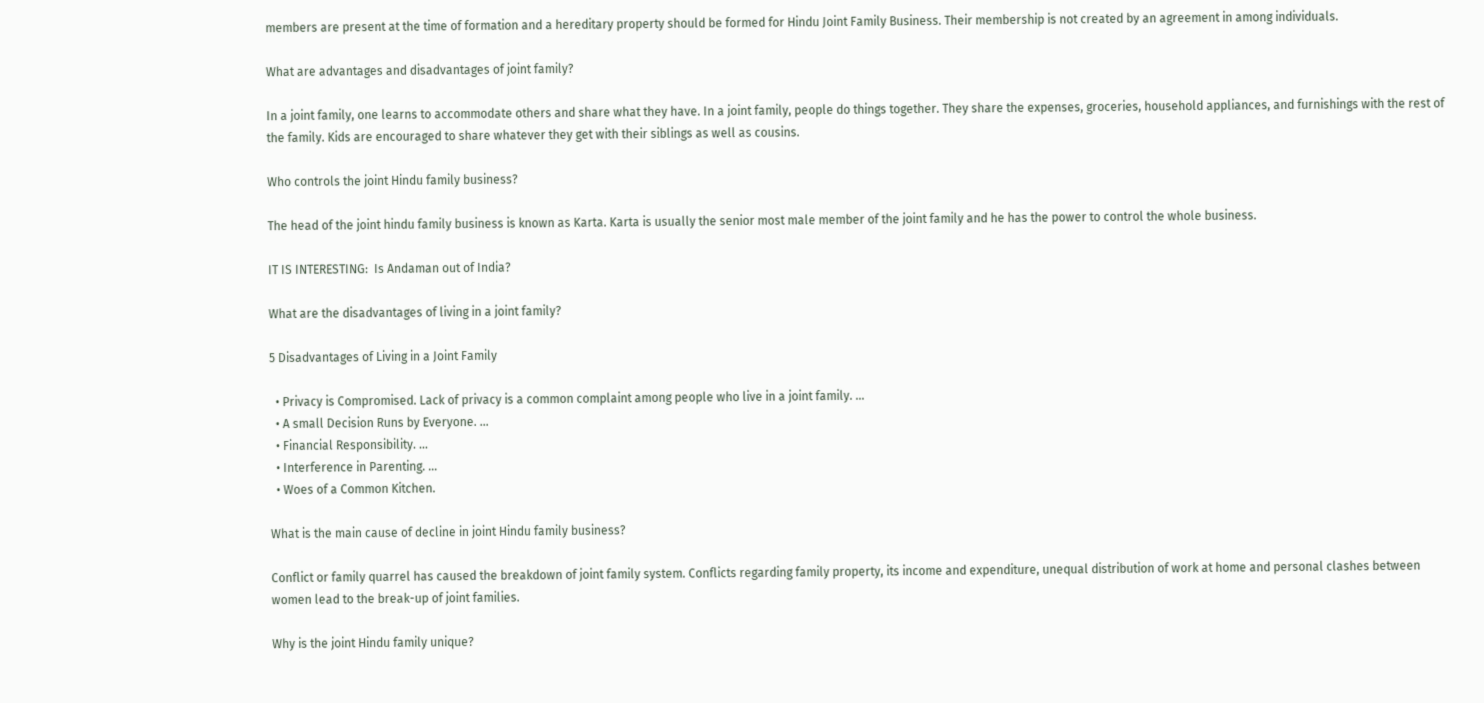members are present at the time of formation and a hereditary property should be formed for Hindu Joint Family Business. Their membership is not created by an agreement in among individuals.

What are advantages and disadvantages of joint family?

In a joint family, one learns to accommodate others and share what they have. In a joint family, people do things together. They share the expenses, groceries, household appliances, and furnishings with the rest of the family. Kids are encouraged to share whatever they get with their siblings as well as cousins.

Who controls the joint Hindu family business?

The head of the joint hindu family business is known as Karta. Karta is usually the senior most male member of the joint family and he has the power to control the whole business.

IT IS INTERESTING:  Is Andaman out of India?

What are the disadvantages of living in a joint family?

5 Disadvantages of Living in a Joint Family

  • Privacy is Compromised. Lack of privacy is a common complaint among people who live in a joint family. …
  • A small Decision Runs by Everyone. …
  • Financial Responsibility. …
  • Interference in Parenting. …
  • Woes of a Common Kitchen.

What is the main cause of decline in joint Hindu family business?

Conflict or family quarrel has caused the breakdown of joint family system. Conflicts regarding family property, its income and expenditure, unequal distribution of work at home and personal clashes between women lead to the break-up of joint families.

Why is the joint Hindu family unique?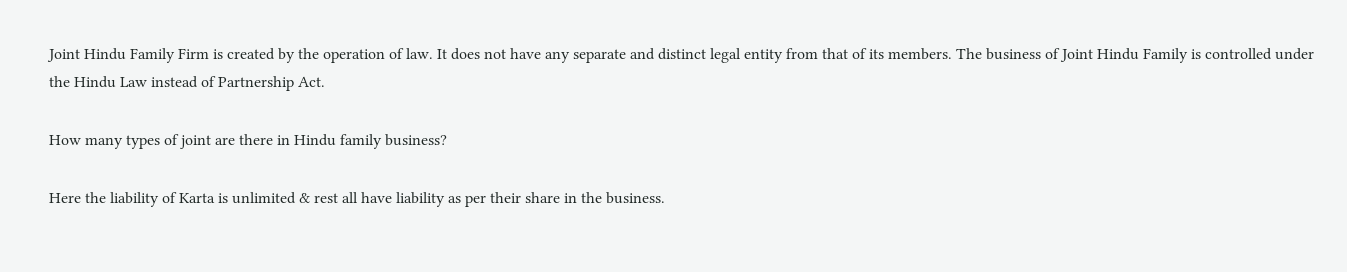Joint Hindu Family Firm is created by the operation of law. It does not have any separate and distinct legal entity from that of its members. The business of Joint Hindu Family is controlled under the Hindu Law instead of Partnership Act.

How many types of joint are there in Hindu family business?

Here the liability of Karta is unlimited & rest all have liability as per their share in the business.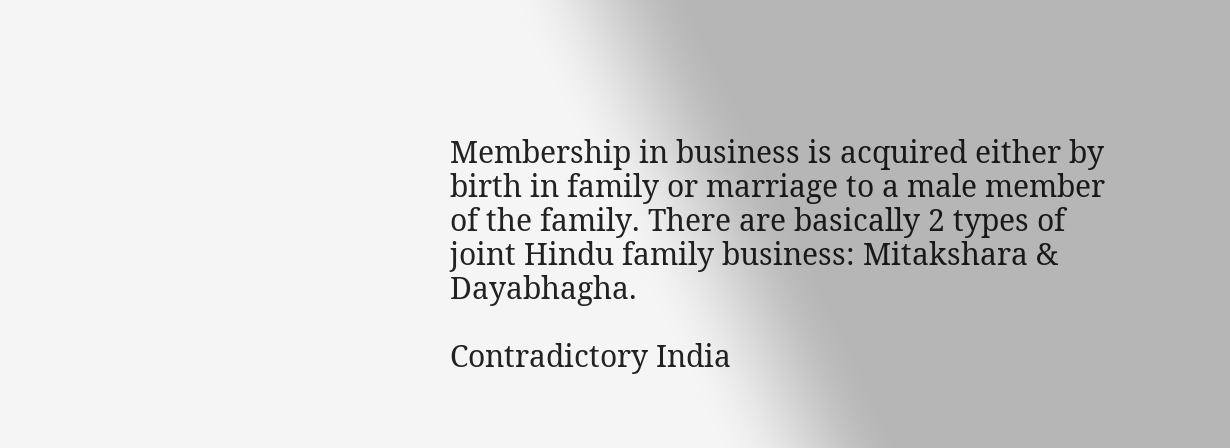Membership in business is acquired either by birth in family or marriage to a male member of the family. There are basically 2 types of joint Hindu family business: Mitakshara & Dayabhagha.

Contradictory India